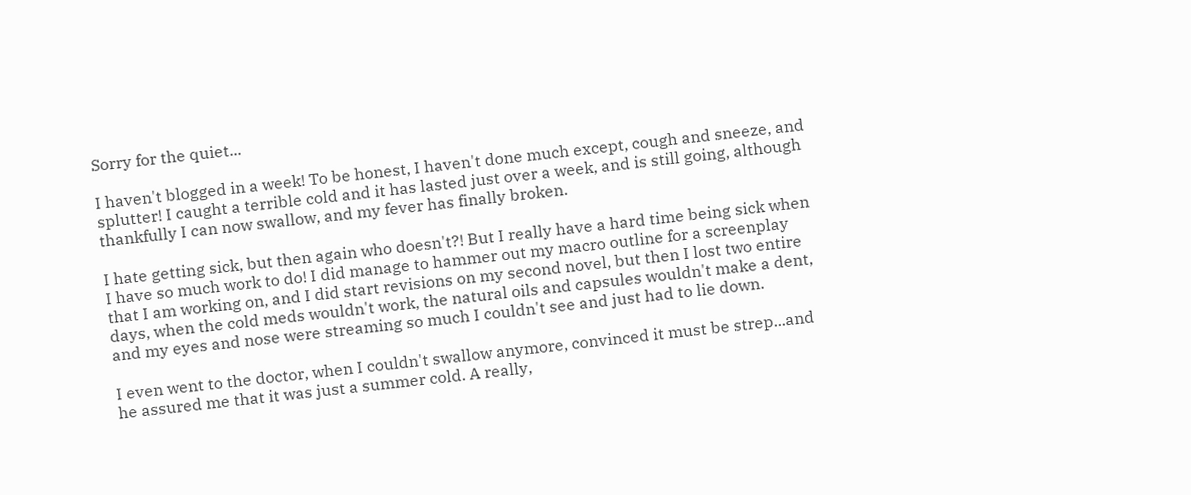Sorry for the quiet...

I haven't blogged in a week! To be honest, I haven't done much except, cough and sneeze, and splutter! I caught a terrible cold and it has lasted just over a week, and is still going, although thankfully I can now swallow, and my fever has finally broken.

I hate getting sick, but then again who doesn't?! But I really have a hard time being sick when I have so much work to do! I did manage to hammer out my macro outline for a screenplay that I am working on, and I did start revisions on my second novel, but then I lost two entire days, when the cold meds wouldn't work, the natural oils and capsules wouldn't make a dent, and my eyes and nose were streaming so much I couldn't see and just had to lie down.

I even went to the doctor, when I couldn't swallow anymore, convinced it must be strep...and he assured me that it was just a summer cold. A really,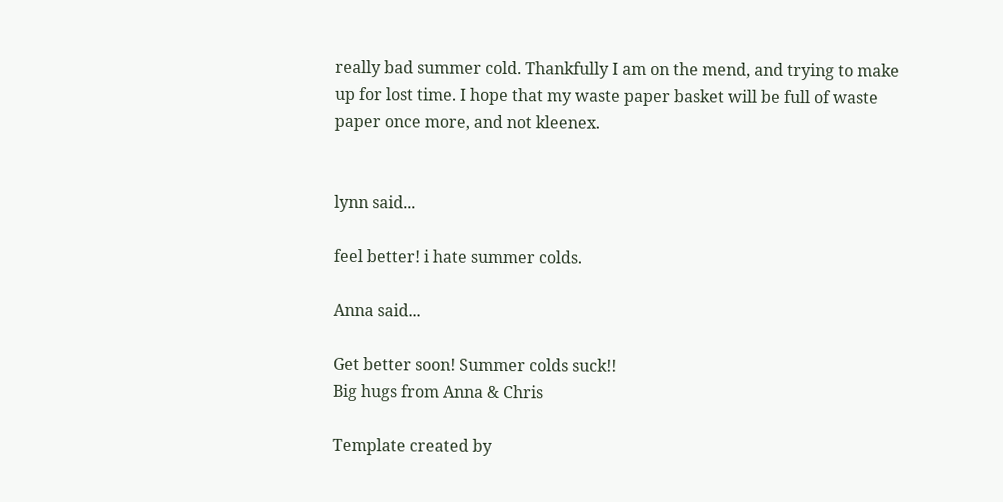really bad summer cold. Thankfully I am on the mend, and trying to make up for lost time. I hope that my waste paper basket will be full of waste paper once more, and not kleenex.


lynn said...

feel better! i hate summer colds.

Anna said...

Get better soon! Summer colds suck!!
Big hugs from Anna & Chris

Template created by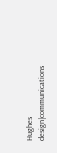Hughes design|communications